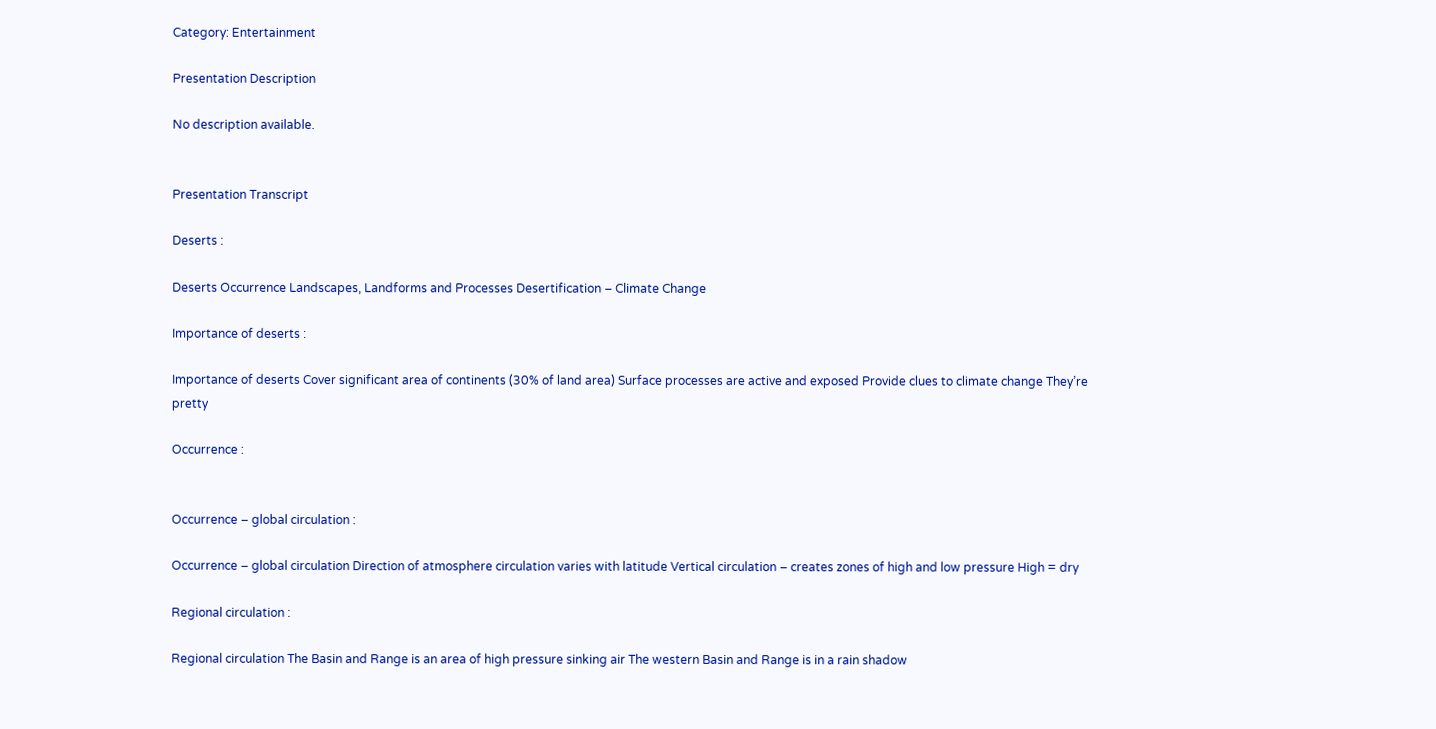Category: Entertainment

Presentation Description

No description available.


Presentation Transcript

Deserts :

Deserts Occurrence Landscapes, Landforms and Processes Desertification – Climate Change

Importance of deserts :

Importance of deserts Cover significant area of continents (30% of land area) Surface processes are active and exposed Provide clues to climate change They’re pretty

Occurrence :


Occurrence – global circulation :

Occurrence – global circulation Direction of atmosphere circulation varies with latitude Vertical circulation – creates zones of high and low pressure High = dry

Regional circulation :

Regional circulation The Basin and Range is an area of high pressure sinking air The western Basin and Range is in a rain shadow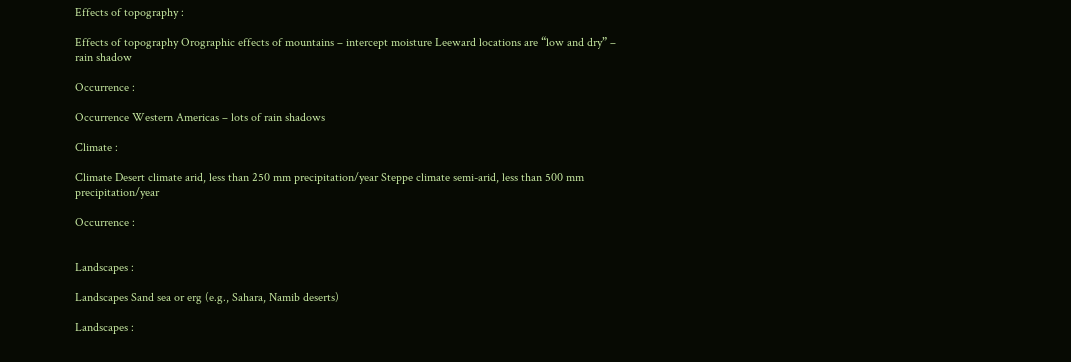Effects of topography :

Effects of topography Orographic effects of mountains – intercept moisture Leeward locations are “low and dry” – rain shadow

Occurrence :

Occurrence Western Americas – lots of rain shadows

Climate :

Climate Desert climate arid, less than 250 mm precipitation/year Steppe climate semi-arid, less than 500 mm precipitation/year

Occurrence :


Landscapes :

Landscapes Sand sea or erg (e.g., Sahara, Namib deserts)

Landscapes :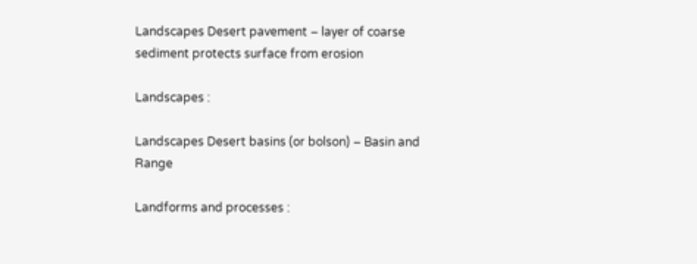Landscapes Desert pavement – layer of coarse sediment protects surface from erosion

Landscapes :

Landscapes Desert basins (or bolson) – Basin and Range

Landforms and processes :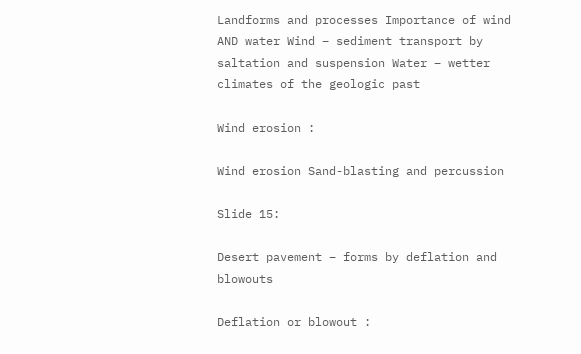Landforms and processes Importance of wind AND water Wind – sediment transport by saltation and suspension Water – wetter climates of the geologic past

Wind erosion :

Wind erosion Sand-blasting and percussion

Slide 15:

Desert pavement – forms by deflation and blowouts

Deflation or blowout :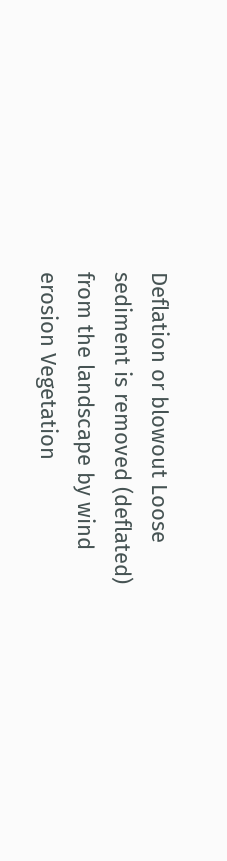Deflation or blowout Loose sediment is removed (deflated) from the landscape by wind erosion Vegetation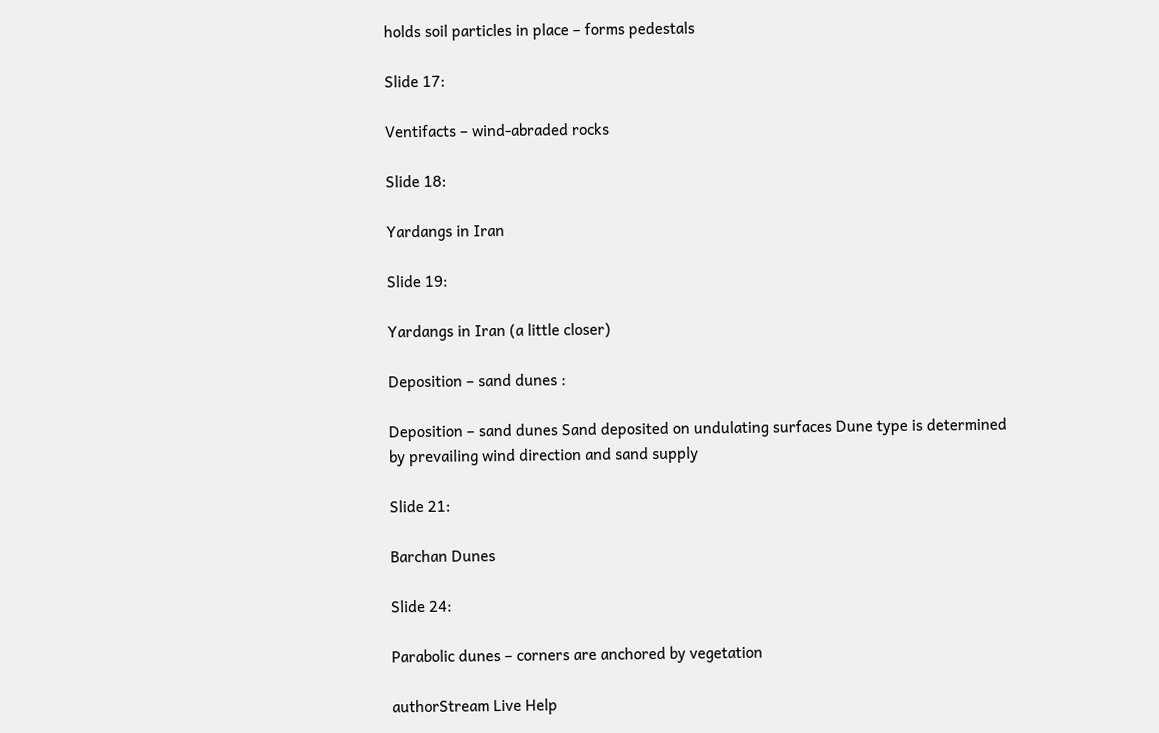holds soil particles in place – forms pedestals

Slide 17:

Ventifacts – wind-abraded rocks

Slide 18:

Yardangs in Iran

Slide 19:

Yardangs in Iran (a little closer)

Deposition – sand dunes :

Deposition – sand dunes Sand deposited on undulating surfaces Dune type is determined by prevailing wind direction and sand supply

Slide 21:

Barchan Dunes

Slide 24:

Parabolic dunes – corners are anchored by vegetation

authorStream Live Help